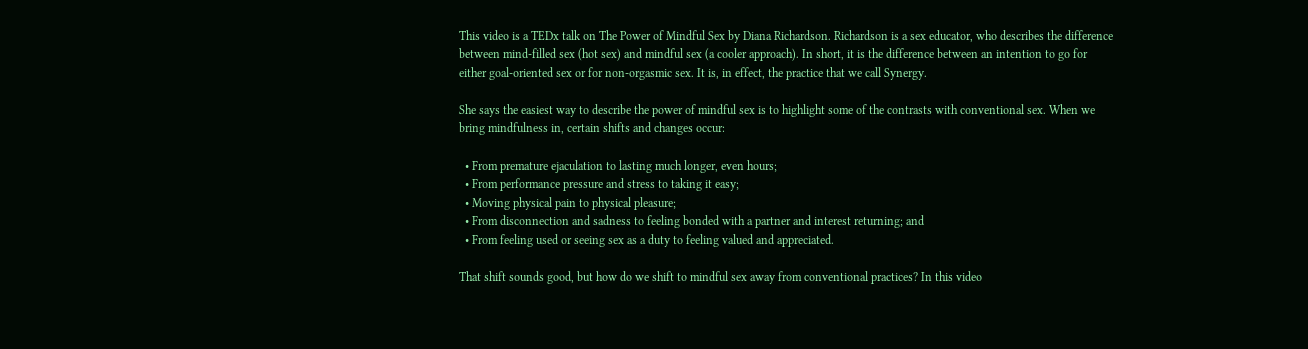This video is a TEDx talk on The Power of Mindful Sex by Diana Richardson. Richardson is a sex educator, who describes the difference between mind-filled sex (hot sex) and mindful sex (a cooler approach). In short, it is the difference between an intention to go for either goal-oriented sex or for non-orgasmic sex. It is, in effect, the practice that we call Synergy.

She says the easiest way to describe the power of mindful sex is to highlight some of the contrasts with conventional sex. When we bring mindfulness in, certain shifts and changes occur:

  • From premature ejaculation to lasting much longer, even hours;
  • From performance pressure and stress to taking it easy;
  • Moving physical pain to physical pleasure;
  • From disconnection and sadness to feeling bonded with a partner and interest returning; and
  • From feeling used or seeing sex as a duty to feeling valued and appreciated.

That shift sounds good, but how do we shift to mindful sex away from conventional practices? In this video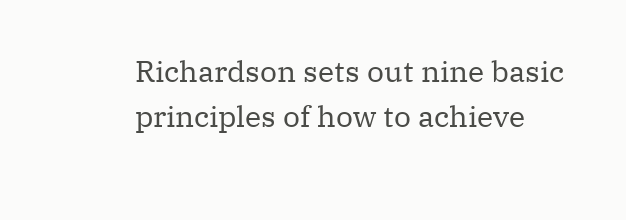Richardson sets out nine basic principles of how to achieve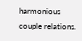harmonious couple relations.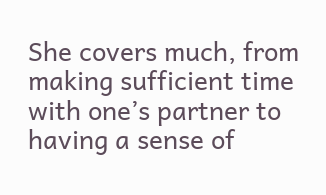She covers much, from making sufficient time with one’s partner to having a sense of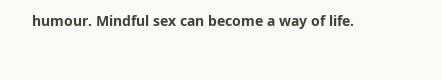humour. Mindful sex can become a way of life.